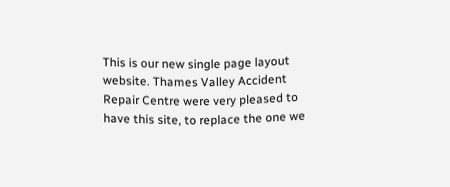This is our new single page layout website. Thames Valley Accident Repair Centre were very pleased to have this site, to replace the one we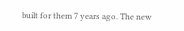built for them 7 years ago. The new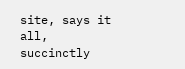site, says it all, succinctly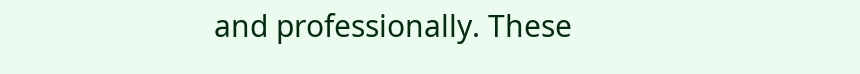and professionally. These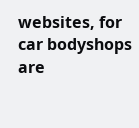websites, for car bodyshops are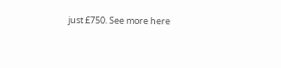just £750. See more here